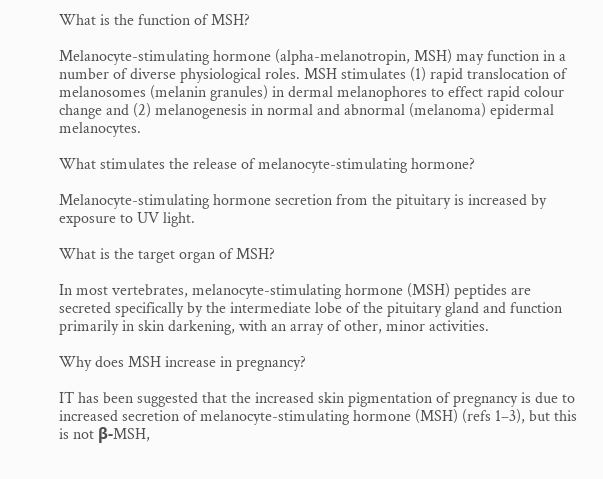What is the function of MSH?

Melanocyte-stimulating hormone (alpha-melanotropin, MSH) may function in a number of diverse physiological roles. MSH stimulates (1) rapid translocation of melanosomes (melanin granules) in dermal melanophores to effect rapid colour change and (2) melanogenesis in normal and abnormal (melanoma) epidermal melanocytes.

What stimulates the release of melanocyte-stimulating hormone?

Melanocyte-stimulating hormone secretion from the pituitary is increased by exposure to UV light.

What is the target organ of MSH?

In most vertebrates, melanocyte-stimulating hormone (MSH) peptides are secreted specifically by the intermediate lobe of the pituitary gland and function primarily in skin darkening, with an array of other, minor activities.

Why does MSH increase in pregnancy?

IT has been suggested that the increased skin pigmentation of pregnancy is due to increased secretion of melanocyte-stimulating hormone (MSH) (refs 1–3), but this is not β-MSH,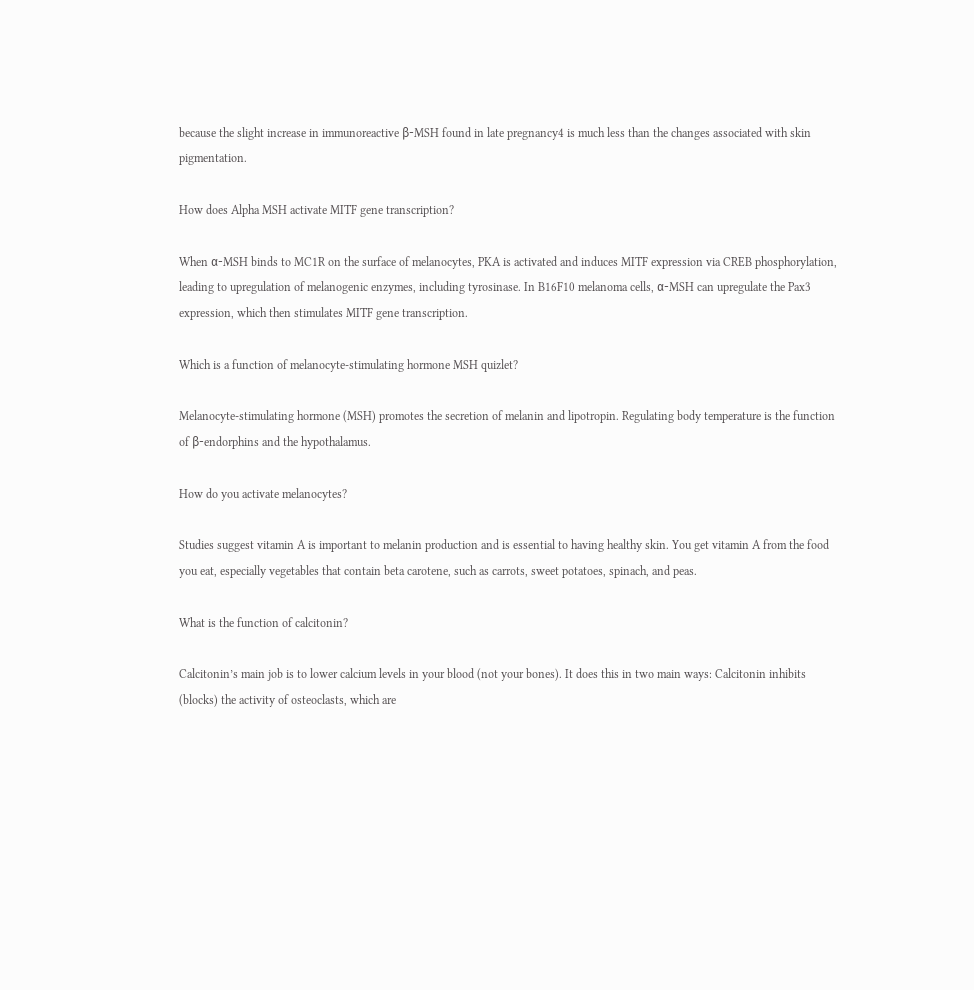because the slight increase in immunoreactive β-MSH found in late pregnancy4 is much less than the changes associated with skin pigmentation.

How does Alpha MSH activate MITF gene transcription?

When α-MSH binds to MC1R on the surface of melanocytes, PKA is activated and induces MITF expression via CREB phosphorylation, leading to upregulation of melanogenic enzymes, including tyrosinase. In B16F10 melanoma cells, α-MSH can upregulate the Pax3 expression, which then stimulates MITF gene transcription.

Which is a function of melanocyte-stimulating hormone MSH quizlet?

Melanocyte-stimulating hormone (MSH) promotes the secretion of melanin and lipotropin. Regulating body temperature is the function of β-endorphins and the hypothalamus.

How do you activate melanocytes?

Studies suggest vitamin A is important to melanin production and is essential to having healthy skin. You get vitamin A from the food you eat, especially vegetables that contain beta carotene, such as carrots, sweet potatoes, spinach, and peas.

What is the function of calcitonin?

Calcitonin’s main job is to lower calcium levels in your blood (not your bones). It does this in two main ways: Calcitonin inhibits (blocks) the activity of osteoclasts, which are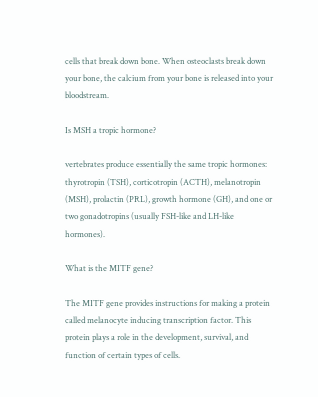cells that break down bone. When osteoclasts break down your bone, the calcium from your bone is released into your bloodstream.

Is MSH a tropic hormone?

vertebrates produce essentially the same tropic hormones: thyrotropin (TSH), corticotropin (ACTH), melanotropin (MSH), prolactin (PRL), growth hormone (GH), and one or two gonadotropins (usually FSH-like and LH-like hormones).

What is the MITF gene?

The MITF gene provides instructions for making a protein called melanocyte inducing transcription factor. This protein plays a role in the development, survival, and function of certain types of cells.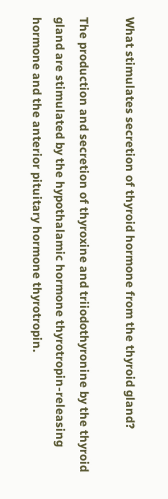What stimulates secretion of thyroid hormone from the thyroid gland?

The production and secretion of thyroxine and triiodothyronine by the thyroid gland are stimulated by the hypothalamic hormone thyrotropin-releasing hormone and the anterior pituitary hormone thyrotropin.